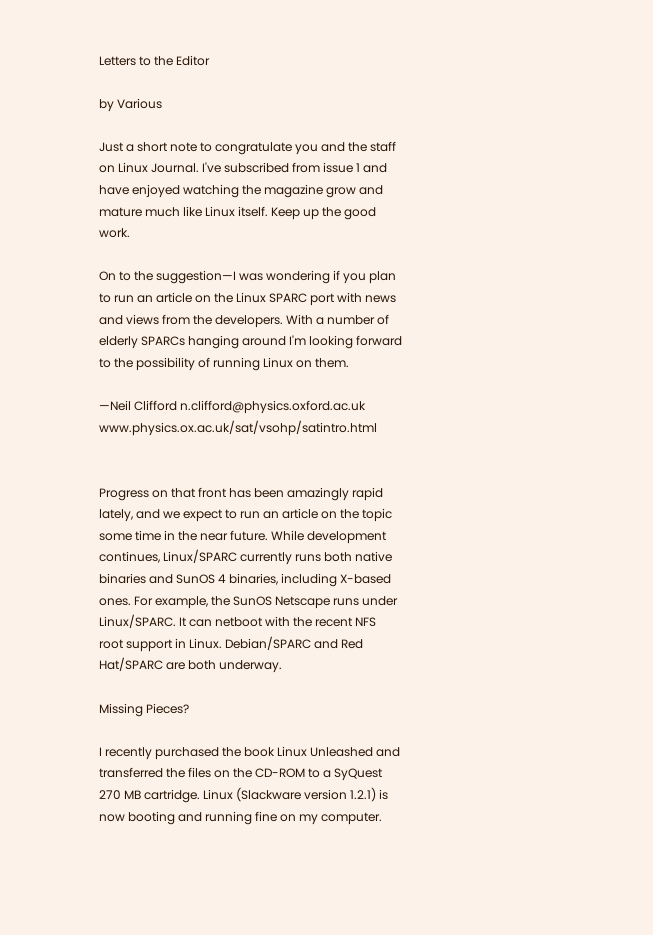Letters to the Editor

by Various

Just a short note to congratulate you and the staff on Linux Journal. I've subscribed from issue 1 and have enjoyed watching the magazine grow and mature much like Linux itself. Keep up the good work.

On to the suggestion—I was wondering if you plan to run an article on the Linux SPARC port with news and views from the developers. With a number of elderly SPARCs hanging around I'm looking forward to the possibility of running Linux on them.

—Neil Clifford n.clifford@physics.oxford.ac.uk www.physics.ox.ac.uk/sat/vsohp/satintro.html


Progress on that front has been amazingly rapid lately, and we expect to run an article on the topic some time in the near future. While development continues, Linux/SPARC currently runs both native binaries and SunOS 4 binaries, including X-based ones. For example, the SunOS Netscape runs under Linux/SPARC. It can netboot with the recent NFS root support in Linux. Debian/SPARC and Red Hat/SPARC are both underway.

Missing Pieces?

I recently purchased the book Linux Unleashed and transferred the files on the CD-ROM to a SyQuest 270 MB cartridge. Linux (Slackware version 1.2.1) is now booting and running fine on my computer.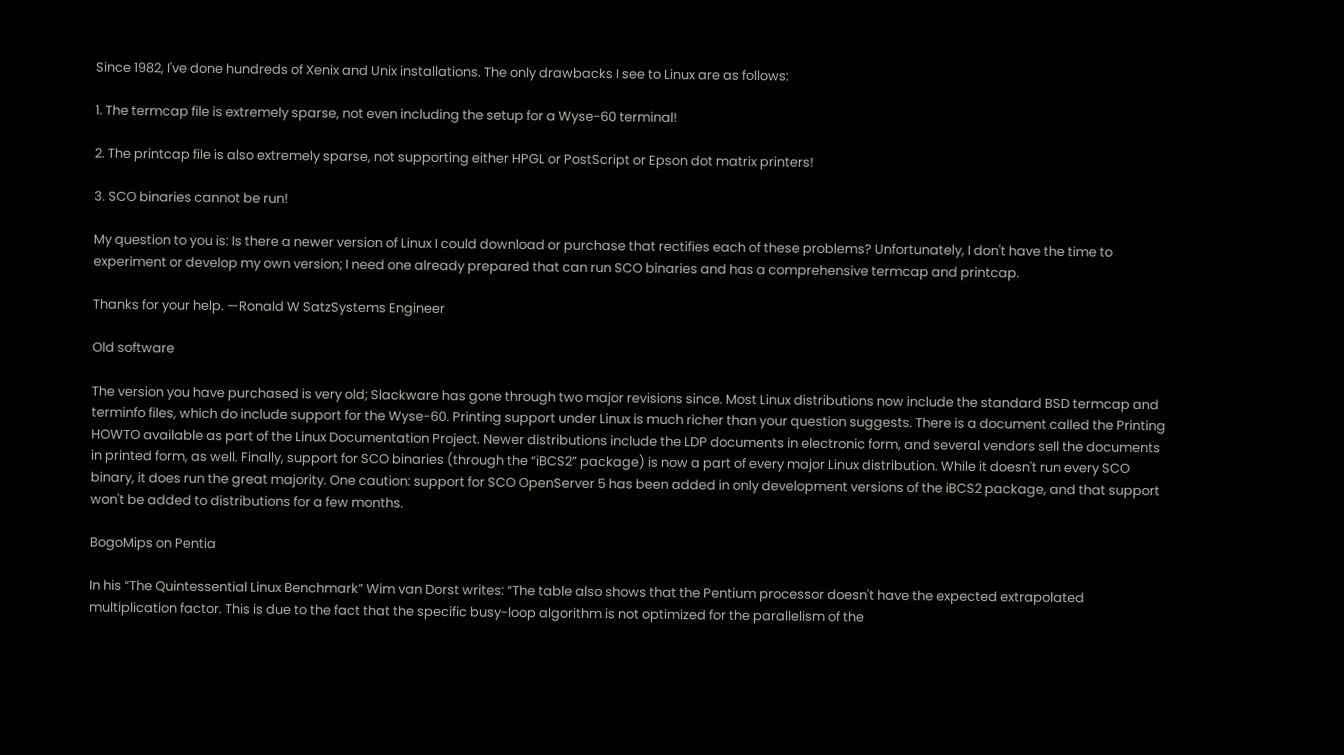Since 1982, I've done hundreds of Xenix and Unix installations. The only drawbacks I see to Linux are as follows:

1. The termcap file is extremely sparse, not even including the setup for a Wyse-60 terminal!

2. The printcap file is also extremely sparse, not supporting either HPGL or PostScript or Epson dot matrix printers!

3. SCO binaries cannot be run!

My question to you is: Is there a newer version of Linux I could download or purchase that rectifies each of these problems? Unfortunately, I don't have the time to experiment or develop my own version; I need one already prepared that can run SCO binaries and has a comprehensive termcap and printcap.

Thanks for your help. —Ronald W SatzSystems Engineer

Old software

The version you have purchased is very old; Slackware has gone through two major revisions since. Most Linux distributions now include the standard BSD termcap and terminfo files, which do include support for the Wyse-60. Printing support under Linux is much richer than your question suggests. There is a document called the Printing HOWTO available as part of the Linux Documentation Project. Newer distributions include the LDP documents in electronic form, and several vendors sell the documents in printed form, as well. Finally, support for SCO binaries (through the “iBCS2” package) is now a part of every major Linux distribution. While it doesn't run every SCO binary, it does run the great majority. One caution: support for SCO OpenServer 5 has been added in only development versions of the iBCS2 package, and that support won't be added to distributions for a few months.

BogoMips on Pentia

In his “The Quintessential Linux Benchmark” Wim van Dorst writes: “The table also shows that the Pentium processor doesn't have the expected extrapolated multiplication factor. This is due to the fact that the specific busy-loop algorithm is not optimized for the parallelism of the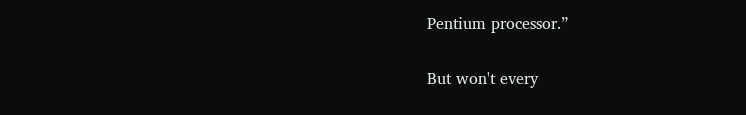Pentium processor.”

But won't every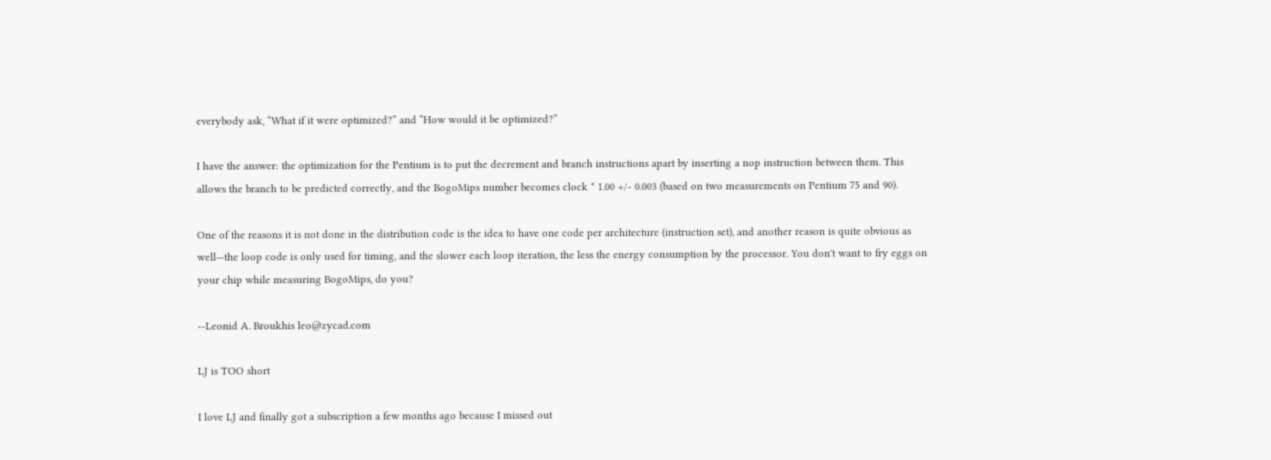everybody ask, “What if it were optimized?” and “How would it be optimized?”

I have the answer: the optimization for the Pentium is to put the decrement and branch instructions apart by inserting a nop instruction between them. This allows the branch to be predicted correctly, and the BogoMips number becomes clock * 1.00 +/- 0.003 (based on two measurements on Pentium 75 and 90).

One of the reasons it is not done in the distribution code is the idea to have one code per architecture (instruction set), and another reason is quite obvious as well—the loop code is only used for timing, and the slower each loop iteration, the less the energy consumption by the processor. You don't want to fry eggs on your chip while measuring BogoMips, do you?

--Leonid A. Broukhis leo@zycad.com

LJ is TOO short

I love LJ and finally got a subscription a few months ago because I missed out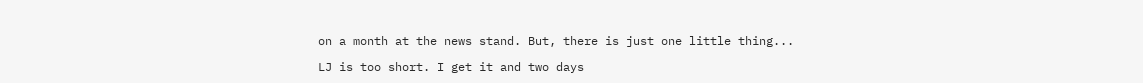on a month at the news stand. But, there is just one little thing...

LJ is too short. I get it and two days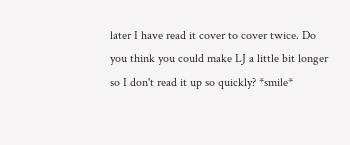later I have read it cover to cover twice. Do you think you could make LJ a little bit longer so I don't read it up so quickly? *smile*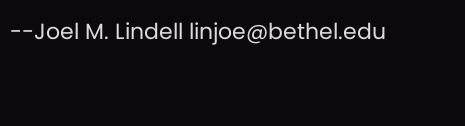--Joel M. Lindell linjoe@bethel.edu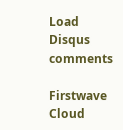Load Disqus comments

Firstwave Cloud